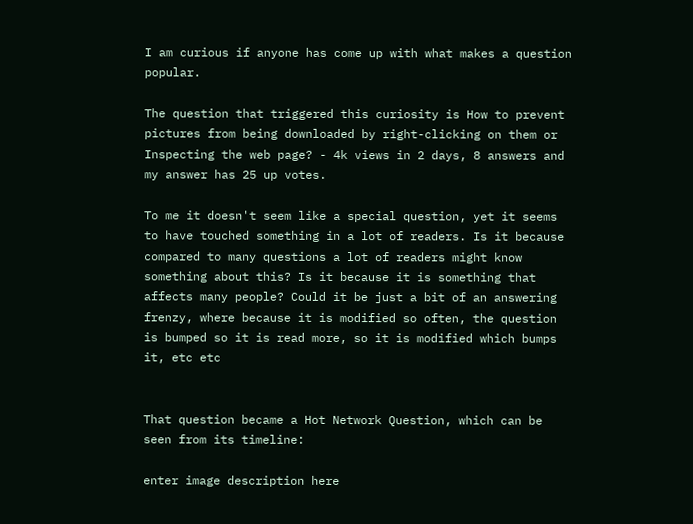I am curious if anyone has come up with what makes a question popular.

The question that triggered this curiosity is How to prevent pictures from being downloaded by right-clicking on them or Inspecting the web page? - 4k views in 2 days, 8 answers and my answer has 25 up votes.

To me it doesn't seem like a special question, yet it seems to have touched something in a lot of readers. Is it because compared to many questions a lot of readers might know something about this? Is it because it is something that affects many people? Could it be just a bit of an answering frenzy, where because it is modified so often, the question is bumped so it is read more, so it is modified which bumps it, etc etc


That question became a Hot Network Question, which can be seen from its timeline:

enter image description here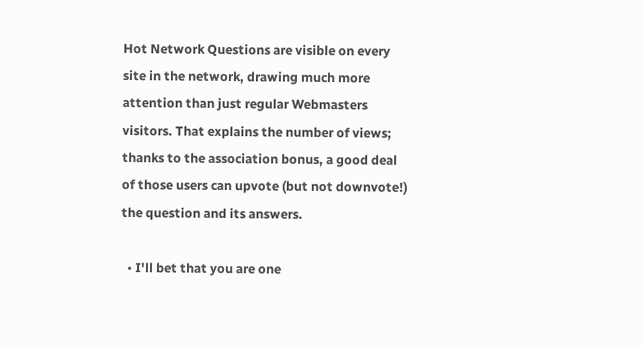Hot Network Questions are visible on every site in the network, drawing much more attention than just regular Webmasters visitors. That explains the number of views; thanks to the association bonus, a good deal of those users can upvote (but not downvote!) the question and its answers.

  • I'll bet that you are one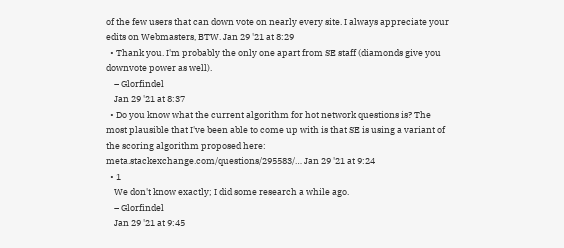of the few users that can down vote on nearly every site. I always appreciate your edits on Webmasters, BTW. Jan 29 '21 at 8:29
  • Thank you. I'm probably the only one apart from SE staff (diamonds give you downvote power as well).
    – Glorfindel
    Jan 29 '21 at 8:37
  • Do you know what the current algorithm for hot network questions is? The most plausible that I've been able to come up with is that SE is using a variant of the scoring algorithm proposed here: meta.stackexchange.com/questions/295583/… Jan 29 '21 at 9:24
  • 1
    We don't know exactly; I did some research a while ago.
    – Glorfindel
    Jan 29 '21 at 9:45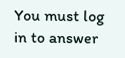You must log in to answer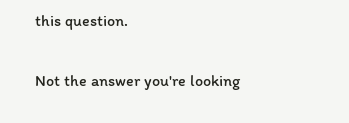this question.

Not the answer you're looking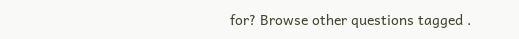for? Browse other questions tagged .